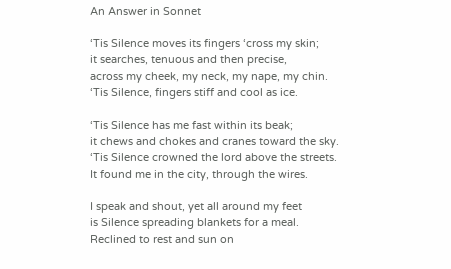An Answer in Sonnet

‘Tis Silence moves its fingers ‘cross my skin;
it searches, tenuous and then precise,
across my cheek, my neck, my nape, my chin.
‘Tis Silence, fingers stiff and cool as ice.

‘Tis Silence has me fast within its beak;
it chews and chokes and cranes toward the sky.
‘Tis Silence crowned the lord above the streets.
It found me in the city, through the wires.

I speak and shout, yet all around my feet
is Silence spreading blankets for a meal.
Reclined to rest and sun on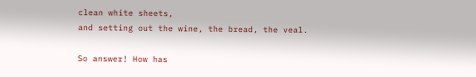clean white sheets,
and setting out the wine, the bread, the veal.

So answer! How has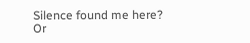Silence found me here?
Or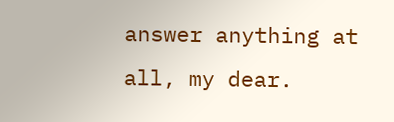answer anything at all, my dear.